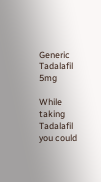Generic Tadalafil 5mg

While taking Tadalafil you could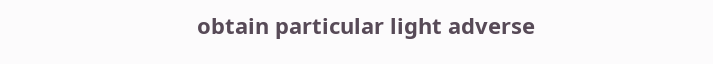obtain particular light adverse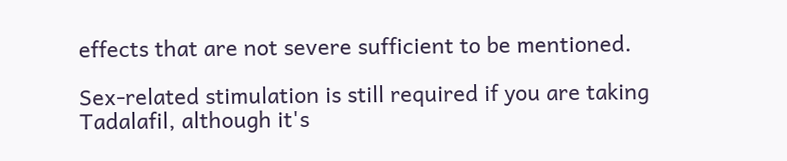effects that are not severe sufficient to be mentioned.

Sex-related stimulation is still required if you are taking Tadalafil, although it's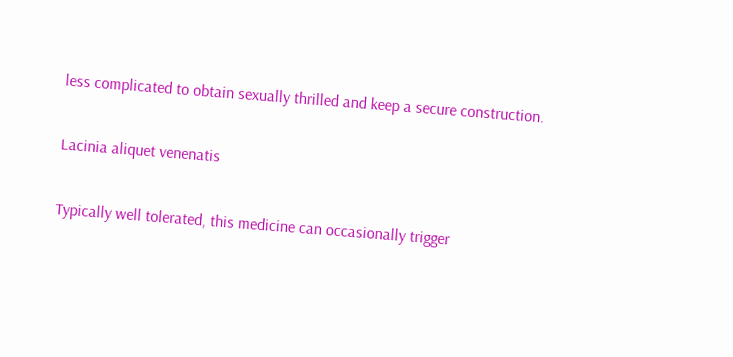less complicated to obtain sexually thrilled and keep a secure construction.

Lacinia aliquet venenatis

Typically well tolerated, this medicine can occasionally trigger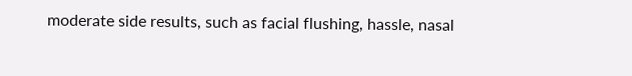moderate side results, such as facial flushing, hassle, nasal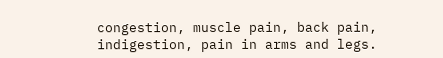congestion, muscle pain, back pain, indigestion, pain in arms and legs.